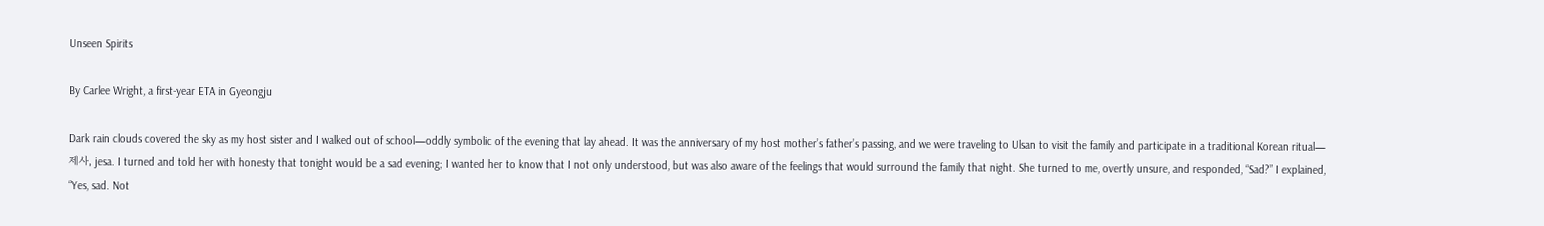Unseen Spirits

By Carlee Wright, a first-year ETA in Gyeongju

Dark rain clouds covered the sky as my host sister and I walked out of school—oddly symbolic of the evening that lay ahead. It was the anniversary of my host mother’s father’s passing, and we were traveling to Ulsan to visit the family and participate in a traditional Korean ritual—제사, jesa. I turned and told her with honesty that tonight would be a sad evening; I wanted her to know that I not only understood, but was also aware of the feelings that would surround the family that night. She turned to me, overtly unsure, and responded, “Sad?” I explained, “Yes, sad. Not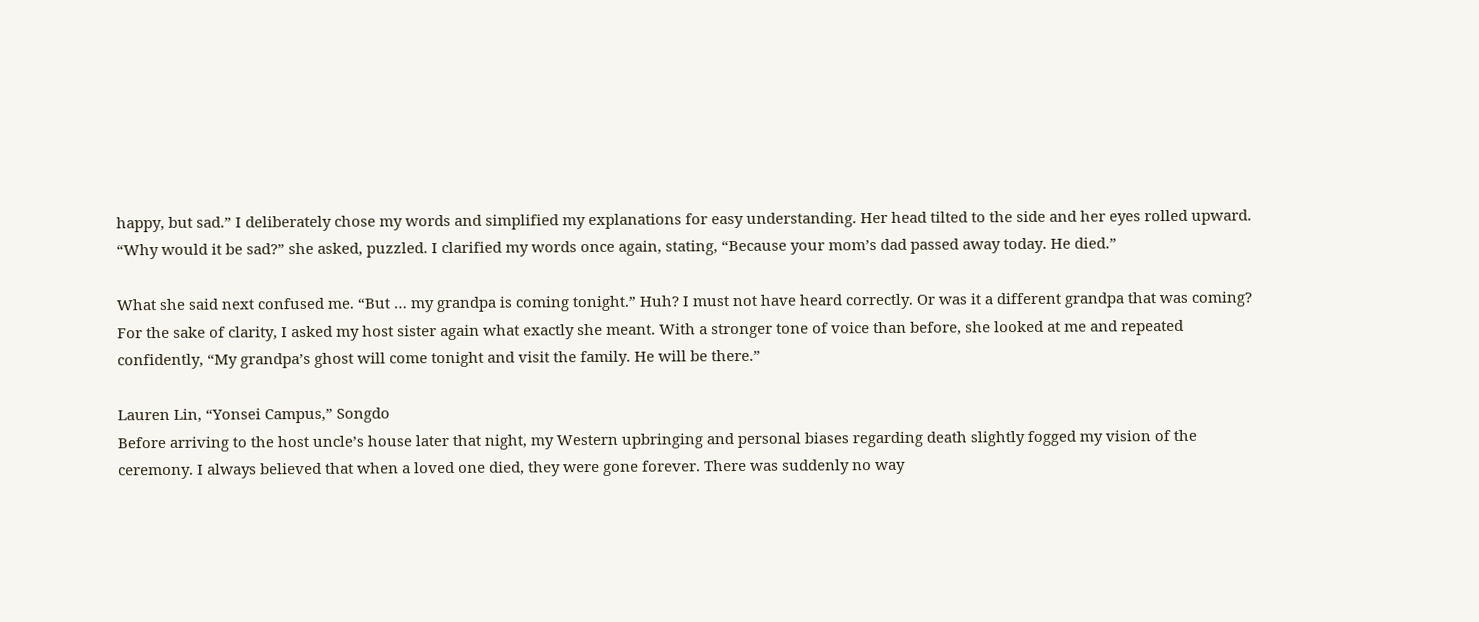happy, but sad.” I deliberately chose my words and simplified my explanations for easy understanding. Her head tilted to the side and her eyes rolled upward. “Why would it be sad?” she asked, puzzled. I clarified my words once again, stating, “Because your mom’s dad passed away today. He died.”

What she said next confused me. “But … my grandpa is coming tonight.” Huh? I must not have heard correctly. Or was it a different grandpa that was coming? For the sake of clarity, I asked my host sister again what exactly she meant. With a stronger tone of voice than before, she looked at me and repeated confidently, “My grandpa’s ghost will come tonight and visit the family. He will be there.”

Lauren Lin, “Yonsei Campus,” Songdo
Before arriving to the host uncle’s house later that night, my Western upbringing and personal biases regarding death slightly fogged my vision of the ceremony. I always believed that when a loved one died, they were gone forever. There was suddenly no way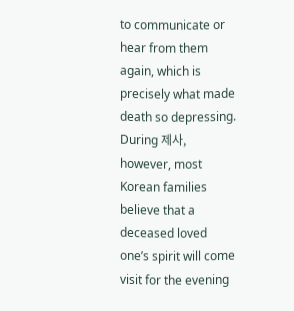to communicate or hear from them again, which is precisely what made death so depressing. During 제사, however, most Korean families believe that a deceased loved one’s spirit will come visit for the evening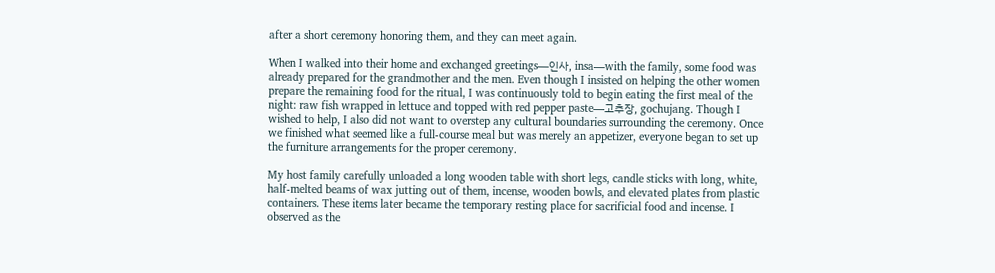after a short ceremony honoring them, and they can meet again.

When I walked into their home and exchanged greetings—인사, insa—with the family, some food was already prepared for the grandmother and the men. Even though I insisted on helping the other women prepare the remaining food for the ritual, I was continuously told to begin eating the first meal of the night: raw fish wrapped in lettuce and topped with red pepper paste—고추장, gochujang. Though I wished to help, I also did not want to overstep any cultural boundaries surrounding the ceremony. Once we finished what seemed like a full-course meal but was merely an appetizer, everyone began to set up the furniture arrangements for the proper ceremony.

My host family carefully unloaded a long wooden table with short legs, candle sticks with long, white, half-melted beams of wax jutting out of them, incense, wooden bowls, and elevated plates from plastic containers. These items later became the temporary resting place for sacrificial food and incense. I observed as the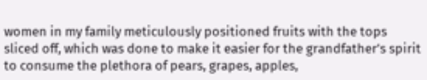women in my family meticulously positioned fruits with the tops sliced off, which was done to make it easier for the grandfather’s spirit to consume the plethora of pears, grapes, apples,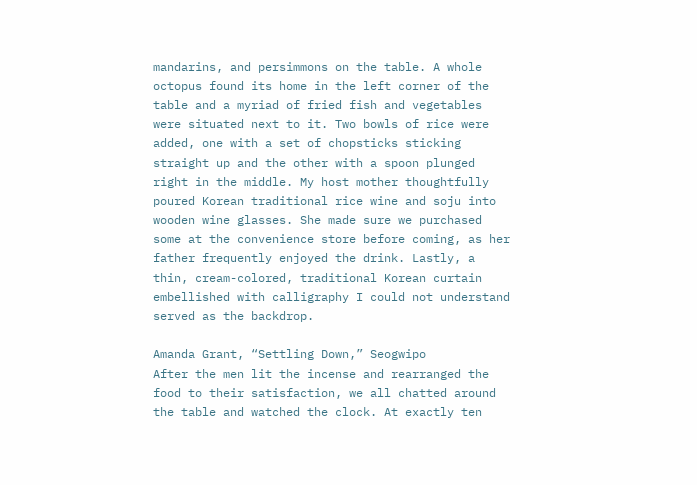mandarins, and persimmons on the table. A whole octopus found its home in the left corner of the table and a myriad of fried fish and vegetables were situated next to it. Two bowls of rice were added, one with a set of chopsticks sticking straight up and the other with a spoon plunged right in the middle. My host mother thoughtfully poured Korean traditional rice wine and soju into wooden wine glasses. She made sure we purchased some at the convenience store before coming, as her father frequently enjoyed the drink. Lastly, a thin, cream-colored, traditional Korean curtain embellished with calligraphy I could not understand served as the backdrop.

Amanda Grant, “Settling Down,” Seogwipo
After the men lit the incense and rearranged the food to their satisfaction, we all chatted around the table and watched the clock. At exactly ten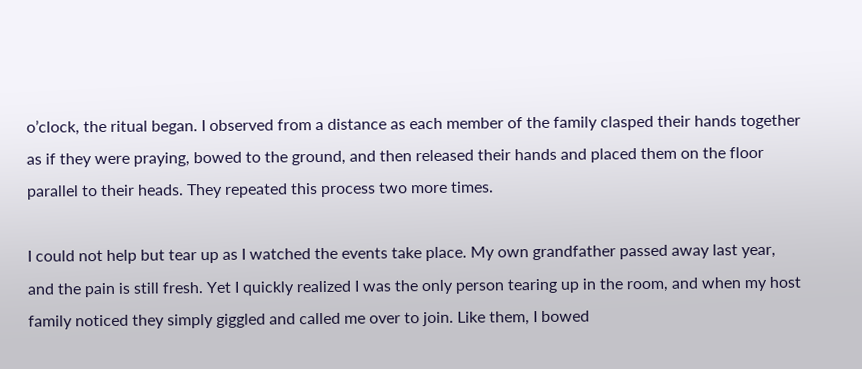o’clock, the ritual began. I observed from a distance as each member of the family clasped their hands together as if they were praying, bowed to the ground, and then released their hands and placed them on the floor parallel to their heads. They repeated this process two more times.

I could not help but tear up as I watched the events take place. My own grandfather passed away last year, and the pain is still fresh. Yet I quickly realized I was the only person tearing up in the room, and when my host family noticed they simply giggled and called me over to join. Like them, I bowed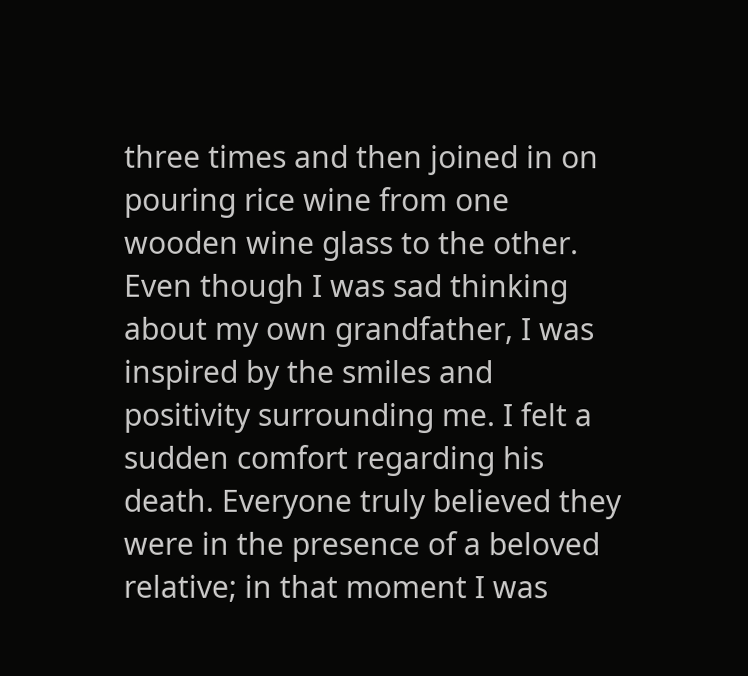three times and then joined in on pouring rice wine from one wooden wine glass to the other. Even though I was sad thinking about my own grandfather, I was inspired by the smiles and positivity surrounding me. I felt a sudden comfort regarding his death. Everyone truly believed they were in the presence of a beloved relative; in that moment I was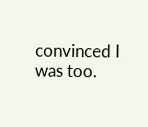convinced I was too.